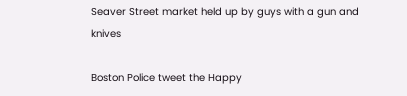Seaver Street market held up by guys with a gun and knives

Boston Police tweet the Happy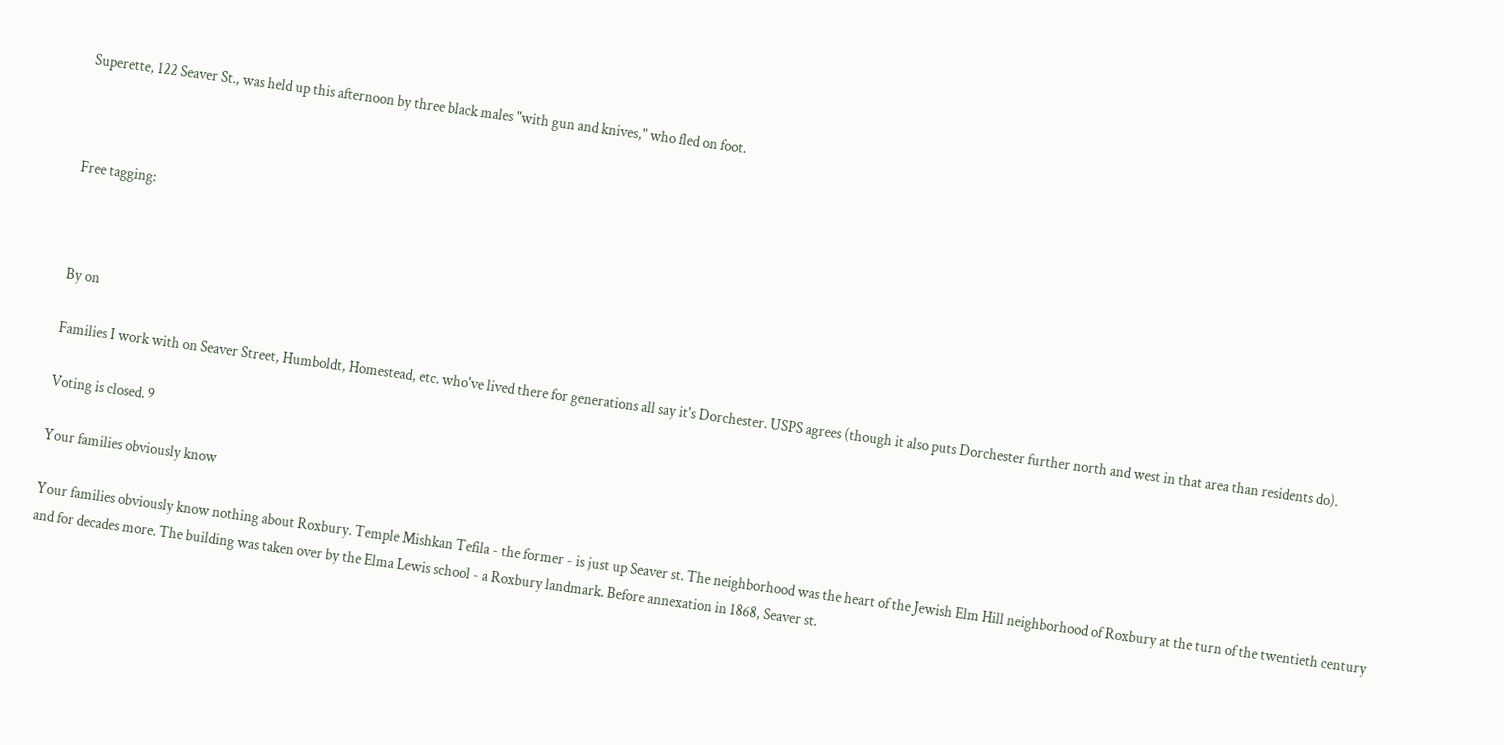Superette, 122 Seaver St., was held up this afternoon by three black males "with gun and knives," who fled on foot.



Free tagging:



By on

Families I work with on Seaver Street, Humboldt, Homestead, etc. who've lived there for generations all say it's Dorchester. USPS agrees (though it also puts Dorchester further north and west in that area than residents do).

Voting is closed. 9

Your families obviously know

Your families obviously know nothing about Roxbury. Temple Mishkan Tefila - the former - is just up Seaver st. The neighborhood was the heart of the Jewish Elm Hill neighborhood of Roxbury at the turn of the twentieth century and for decades more. The building was taken over by the Elma Lewis school - a Roxbury landmark. Before annexation in 1868, Seaver st.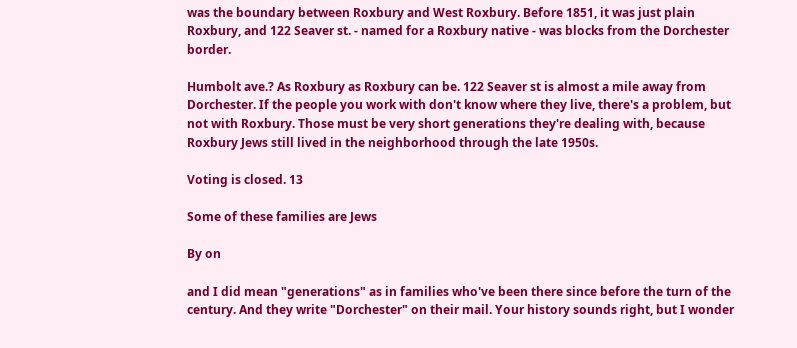was the boundary between Roxbury and West Roxbury. Before 1851, it was just plain Roxbury, and 122 Seaver st. - named for a Roxbury native - was blocks from the Dorchester border.

Humbolt ave.? As Roxbury as Roxbury can be. 122 Seaver st is almost a mile away from Dorchester. If the people you work with don't know where they live, there's a problem, but not with Roxbury. Those must be very short generations they're dealing with, because Roxbury Jews still lived in the neighborhood through the late 1950s.

Voting is closed. 13

Some of these families are Jews

By on

and I did mean "generations" as in families who've been there since before the turn of the century. And they write "Dorchester" on their mail. Your history sounds right, but I wonder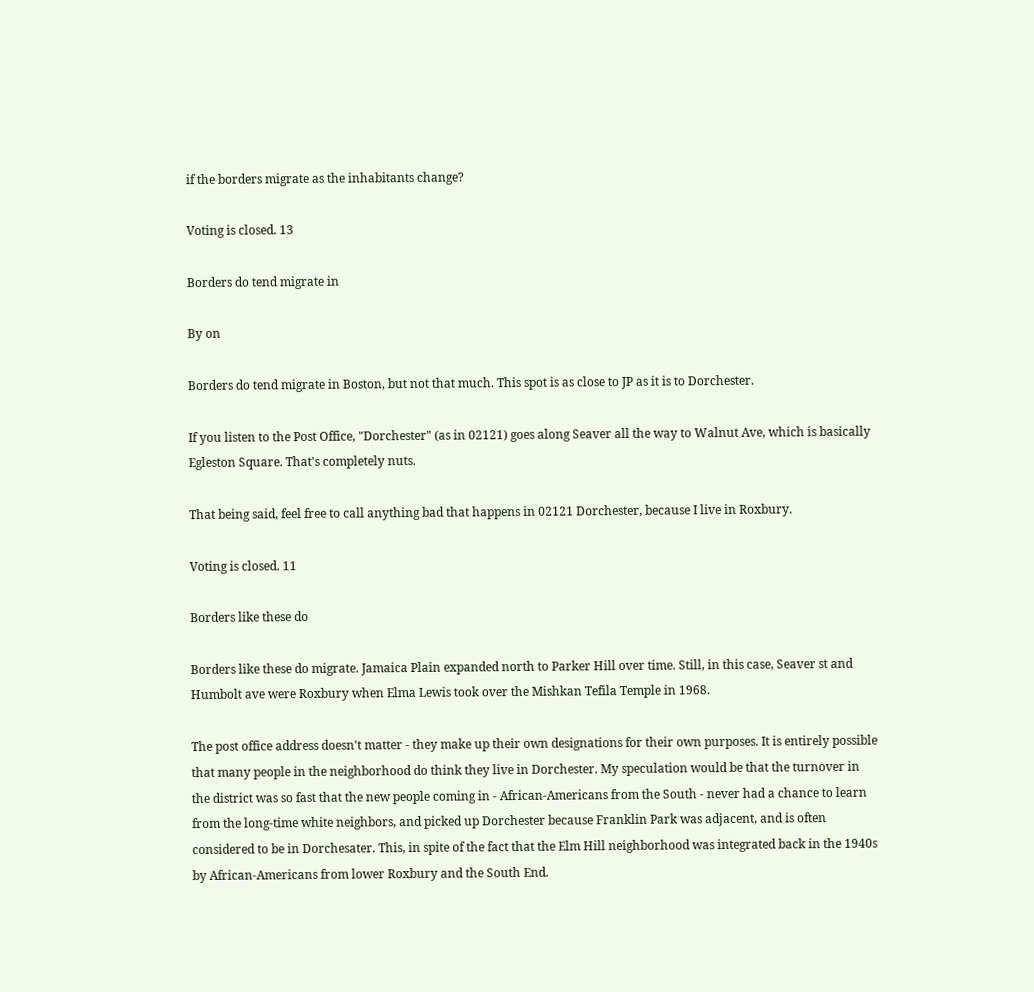if the borders migrate as the inhabitants change?

Voting is closed. 13

Borders do tend migrate in

By on

Borders do tend migrate in Boston, but not that much. This spot is as close to JP as it is to Dorchester.

If you listen to the Post Office, "Dorchester" (as in 02121) goes along Seaver all the way to Walnut Ave, which is basically Egleston Square. That's completely nuts.

That being said, feel free to call anything bad that happens in 02121 Dorchester, because I live in Roxbury.

Voting is closed. 11

Borders like these do

Borders like these do migrate. Jamaica Plain expanded north to Parker Hill over time. Still, in this case, Seaver st and Humbolt ave were Roxbury when Elma Lewis took over the Mishkan Tefila Temple in 1968.

The post office address doesn't matter - they make up their own designations for their own purposes. It is entirely possible that many people in the neighborhood do think they live in Dorchester. My speculation would be that the turnover in the district was so fast that the new people coming in - African-Americans from the South - never had a chance to learn from the long-time white neighbors, and picked up Dorchester because Franklin Park was adjacent, and is often considered to be in Dorchesater. This, in spite of the fact that the Elm Hill neighborhood was integrated back in the 1940s by African-Americans from lower Roxbury and the South End.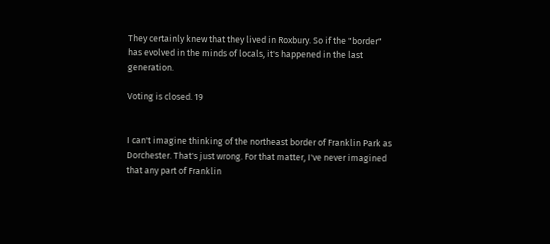They certainly knew that they lived in Roxbury. So if the "border" has evolved in the minds of locals, it's happened in the last generation.

Voting is closed. 19


I can't imagine thinking of the northeast border of Franklin Park as Dorchester. That's just wrong. For that matter, I've never imagined that any part of Franklin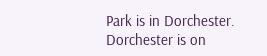Park is in Dorchester. Dorchester is on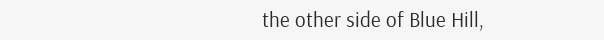the other side of Blue Hill,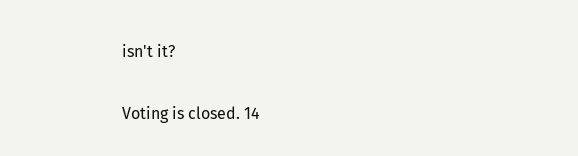isn't it?

Voting is closed. 14